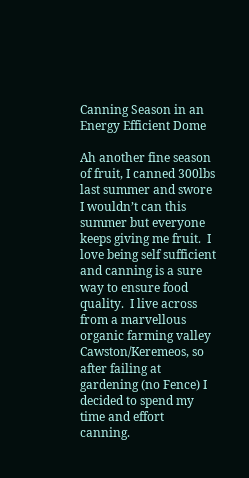Canning Season in an Energy Efficient Dome

Ah another fine season of fruit, I canned 300lbs last summer and swore I wouldn’t can this summer but everyone keeps giving me fruit.  I love being self sufficient and canning is a sure way to ensure food quality.  I live across from a marvellous organic farming valley Cawston/Keremeos, so after failing at gardening (no Fence) I decided to spend my time and effort canning.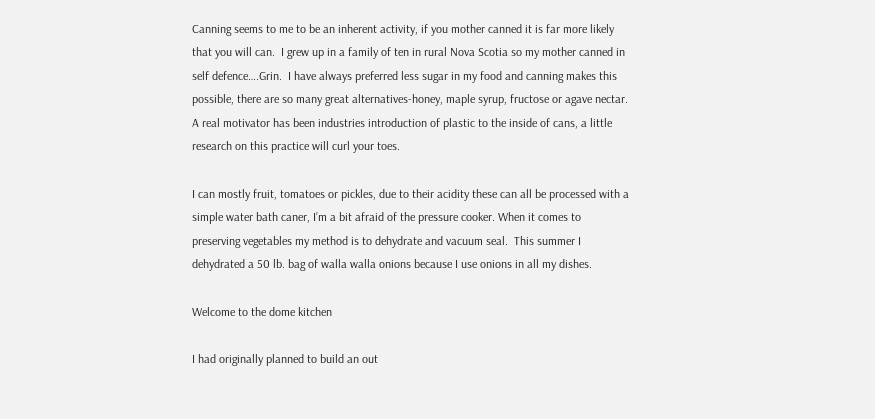Canning seems to me to be an inherent activity, if you mother canned it is far more likely that you will can.  I grew up in a family of ten in rural Nova Scotia so my mother canned in self defence….Grin.  I have always preferred less sugar in my food and canning makes this possible, there are so many great alternatives-honey, maple syrup, fructose or agave nectar.  A real motivator has been industries introduction of plastic to the inside of cans, a little research on this practice will curl your toes.

I can mostly fruit, tomatoes or pickles, due to their acidity these can all be processed with a simple water bath caner, I’m a bit afraid of the pressure cooker. When it comes to preserving vegetables my method is to dehydrate and vacuum seal.  This summer I dehydrated a 50 lb. bag of walla walla onions because I use onions in all my dishes.

Welcome to the dome kitchen

I had originally planned to build an out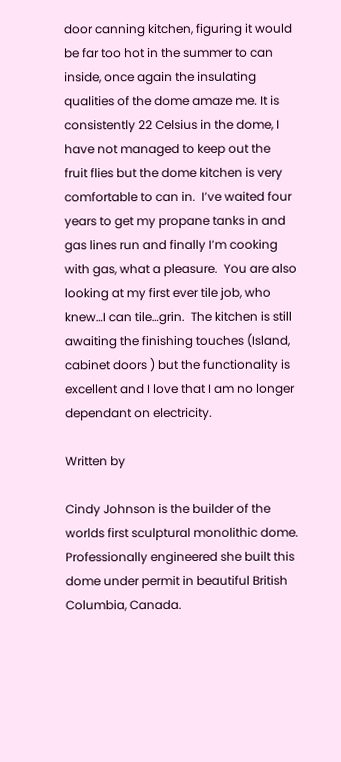door canning kitchen, figuring it would be far too hot in the summer to can inside, once again the insulating qualities of the dome amaze me. It is consistently 22 Celsius in the dome, I have not managed to keep out the  fruit flies but the dome kitchen is very comfortable to can in.  I’ve waited four years to get my propane tanks in and gas lines run and finally I’m cooking with gas, what a pleasure.  You are also looking at my first ever tile job, who knew…I can tile…grin.  The kitchen is still awaiting the finishing touches (Island, cabinet doors ) but the functionality is excellent and I love that I am no longer dependant on electricity.

Written by

Cindy Johnson is the builder of the worlds first sculptural monolithic dome. Professionally engineered she built this dome under permit in beautiful British Columbia, Canada.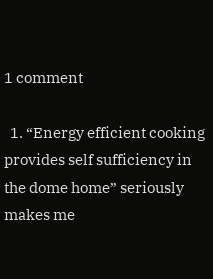1 comment

  1. “Energy efficient cooking provides self sufficiency in the dome home” seriously makes me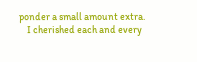ponder a small amount extra.
    I cherished each and every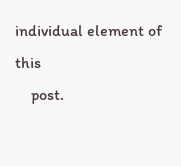individual element of this
    post.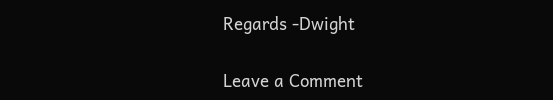Regards -Dwight

Leave a Comment